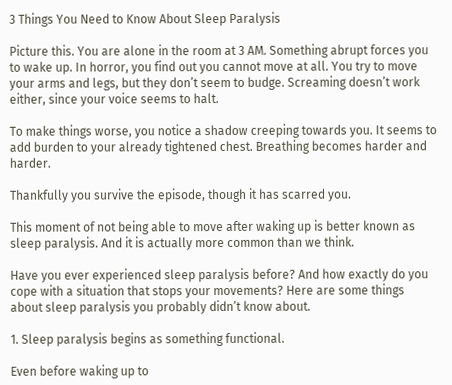3 Things You Need to Know About Sleep Paralysis

Picture this. You are alone in the room at 3 AM. Something abrupt forces you to wake up. In horror, you find out you cannot move at all. You try to move your arms and legs, but they don’t seem to budge. Screaming doesn’t work either, since your voice seems to halt.

To make things worse, you notice a shadow creeping towards you. It seems to add burden to your already tightened chest. Breathing becomes harder and harder.

Thankfully you survive the episode, though it has scarred you.

This moment of not being able to move after waking up is better known as sleep paralysis. And it is actually more common than we think.

Have you ever experienced sleep paralysis before? And how exactly do you cope with a situation that stops your movements? Here are some things about sleep paralysis you probably didn’t know about.

1. Sleep paralysis begins as something functional.

Even before waking up to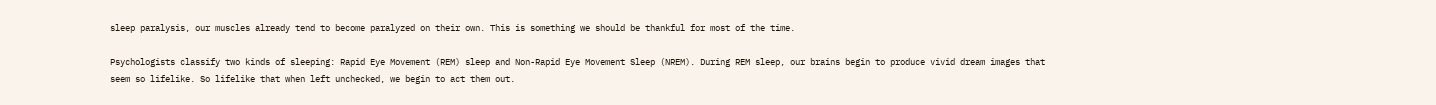sleep paralysis, our muscles already tend to become paralyzed on their own. This is something we should be thankful for most of the time.

Psychologists classify two kinds of sleeping: Rapid Eye Movement (REM) sleep and Non-Rapid Eye Movement Sleep (NREM). During REM sleep, our brains begin to produce vivid dream images that seem so lifelike. So lifelike that when left unchecked, we begin to act them out.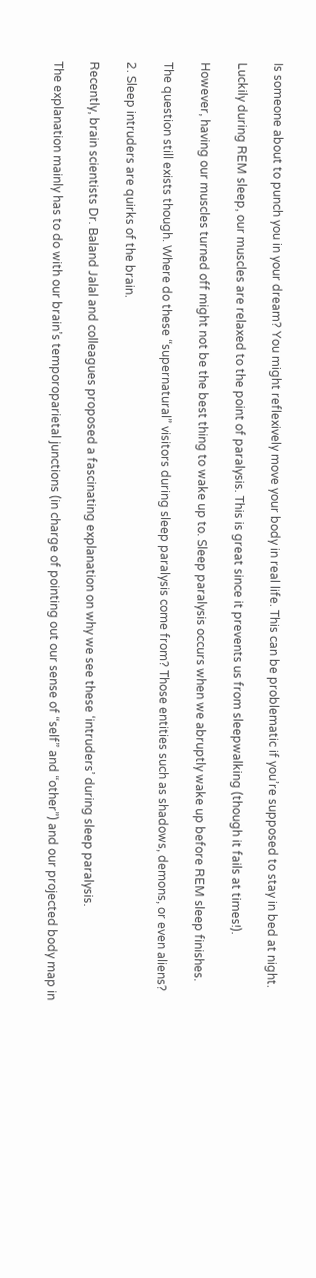Is someone about to punch you in your dream? You might reflexively move your body in real life. This can be problematic if you’re supposed to stay in bed at night.

Luckily during REM sleep, our muscles are relaxed to the point of paralysis. This is great since it prevents us from sleepwalking (though it fails at times!).

However, having our muscles turned off might not be the best thing to wake up to. Sleep paralysis occurs when we abruptly wake up before REM sleep finishes.

The question still exists though. Where do these “supernatural” visitors during sleep paralysis come from? Those entities such as shadows, demons, or even aliens?

2. Sleep intruders are quirks of the brain.

Recently, brain scientists Dr. Baland Jalal and colleagues proposed a fascinating explanation on why we see these ‘intruders’ during sleep paralysis.

The explanation mainly has to do with our brain’s temporoparietal junctions (in charge of pointing out our sense of “self” and “other”) and our projected body map in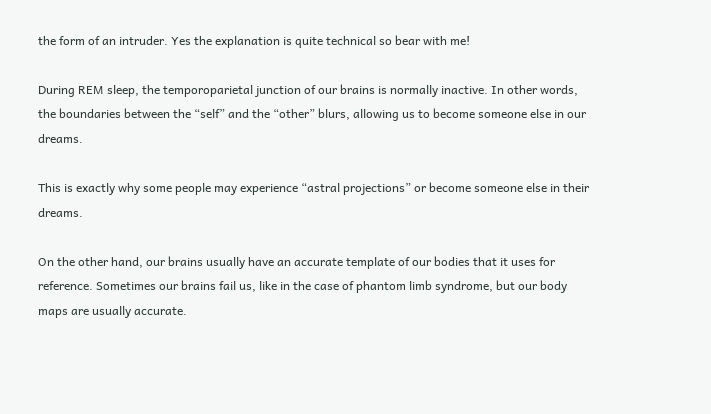the form of an intruder. Yes the explanation is quite technical so bear with me!

During REM sleep, the temporoparietal junction of our brains is normally inactive. In other words, the boundaries between the “self” and the “other” blurs, allowing us to become someone else in our dreams.

This is exactly why some people may experience “astral projections” or become someone else in their dreams.

On the other hand, our brains usually have an accurate template of our bodies that it uses for reference. Sometimes our brains fail us, like in the case of phantom limb syndrome, but our body maps are usually accurate.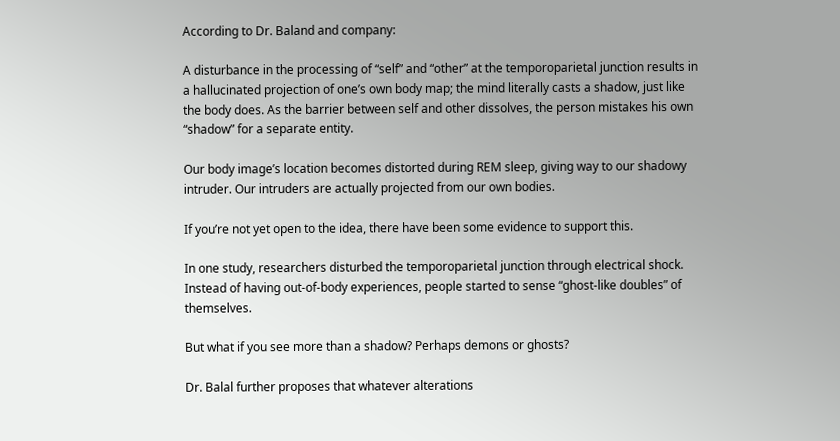According to Dr. Baland and company:

A disturbance in the processing of “self” and “other” at the temporoparietal junction results in a hallucinated projection of one’s own body map; the mind literally casts a shadow, just like the body does. As the barrier between self and other dissolves, the person mistakes his own “shadow” for a separate entity.

Our body image’s location becomes distorted during REM sleep, giving way to our shadowy intruder. Our intruders are actually projected from our own bodies.

If you’re not yet open to the idea, there have been some evidence to support this.

In one study, researchers disturbed the temporoparietal junction through electrical shock. Instead of having out-of-body experiences, people started to sense “ghost-like doubles” of themselves.

But what if you see more than a shadow? Perhaps demons or ghosts?

Dr. Balal further proposes that whatever alterations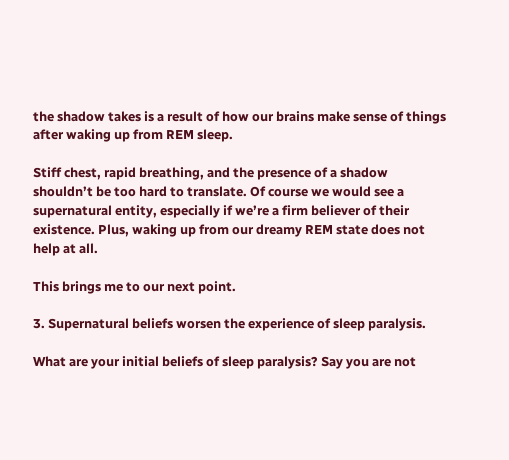the shadow takes is a result of how our brains make sense of things after waking up from REM sleep.

Stiff chest, rapid breathing, and the presence of a shadow shouldn’t be too hard to translate. Of course we would see a supernatural entity, especially if we’re a firm believer of their existence. Plus, waking up from our dreamy REM state does not help at all.

This brings me to our next point.

3. Supernatural beliefs worsen the experience of sleep paralysis.

What are your initial beliefs of sleep paralysis? Say you are not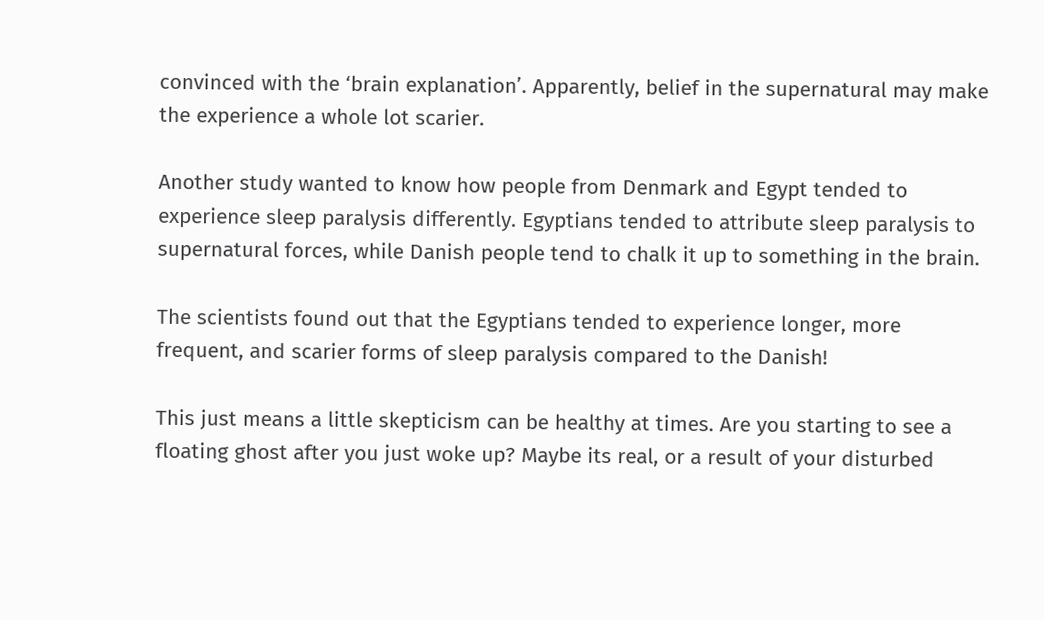convinced with the ‘brain explanation’. Apparently, belief in the supernatural may make the experience a whole lot scarier.

Another study wanted to know how people from Denmark and Egypt tended to experience sleep paralysis differently. Egyptians tended to attribute sleep paralysis to supernatural forces, while Danish people tend to chalk it up to something in the brain.

The scientists found out that the Egyptians tended to experience longer, more frequent, and scarier forms of sleep paralysis compared to the Danish!

This just means a little skepticism can be healthy at times. Are you starting to see a floating ghost after you just woke up? Maybe its real, or a result of your disturbed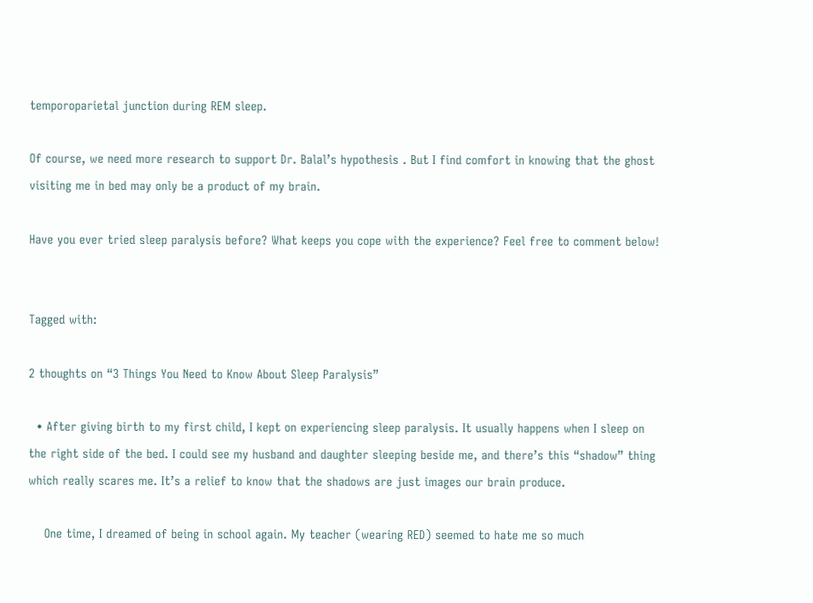temporoparietal junction during REM sleep.

Of course, we need more research to support Dr. Balal’s hypothesis . But I find comfort in knowing that the ghost visiting me in bed may only be a product of my brain.

Have you ever tried sleep paralysis before? What keeps you cope with the experience? Feel free to comment below!


Tagged with:

2 thoughts on “3 Things You Need to Know About Sleep Paralysis”

  • After giving birth to my first child, I kept on experiencing sleep paralysis. It usually happens when I sleep on the right side of the bed. I could see my husband and daughter sleeping beside me, and there’s this “shadow” thing which really scares me. It’s a relief to know that the shadows are just images our brain produce.

    One time, I dreamed of being in school again. My teacher (wearing RED) seemed to hate me so much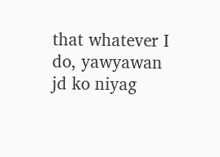that whatever I do, yawyawan jd ko niyag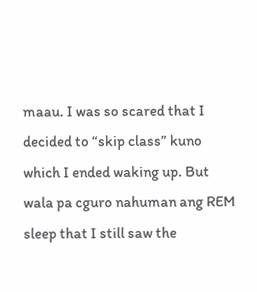maau. I was so scared that I decided to “skip class” kuno which I ended waking up. But wala pa cguro nahuman ang REM sleep that I still saw the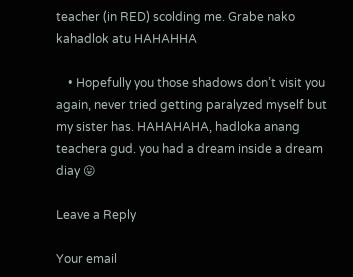teacher (in RED) scolding me. Grabe nako kahadlok atu HAHAHHA

    • Hopefully you those shadows don’t visit you again, never tried getting paralyzed myself but my sister has. HAHAHAHA, hadloka anang teachera gud. you had a dream inside a dream diay 😛

Leave a Reply

Your email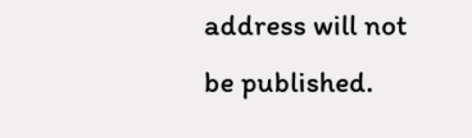address will not be published.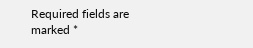Required fields are marked *